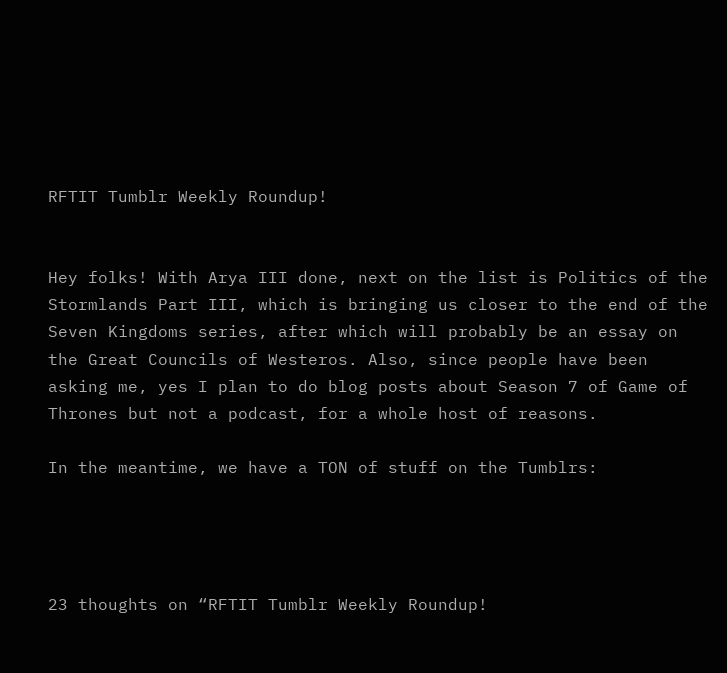RFTIT Tumblr Weekly Roundup!


Hey folks! With Arya III done, next on the list is Politics of the Stormlands Part III, which is bringing us closer to the end of the Seven Kingdoms series, after which will probably be an essay on the Great Councils of Westeros. Also, since people have been asking me, yes I plan to do blog posts about Season 7 of Game of Thrones but not a podcast, for a whole host of reasons.

In the meantime, we have a TON of stuff on the Tumblrs:




23 thoughts on “RFTIT Tumblr Weekly Roundup!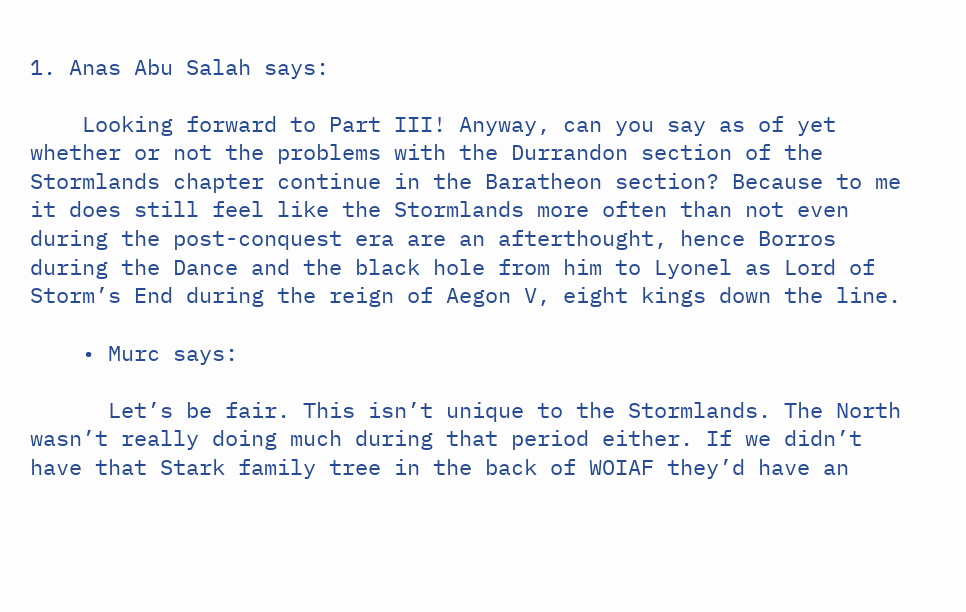1. Anas Abu Salah says:

    Looking forward to Part III! Anyway, can you say as of yet whether or not the problems with the Durrandon section of the Stormlands chapter continue in the Baratheon section? Because to me it does still feel like the Stormlands more often than not even during the post-conquest era are an afterthought, hence Borros during the Dance and the black hole from him to Lyonel as Lord of Storm’s End during the reign of Aegon V, eight kings down the line.

    • Murc says:

      Let’s be fair. This isn’t unique to the Stormlands. The North wasn’t really doing much during that period either. If we didn’t have that Stark family tree in the back of WOIAF they’d have an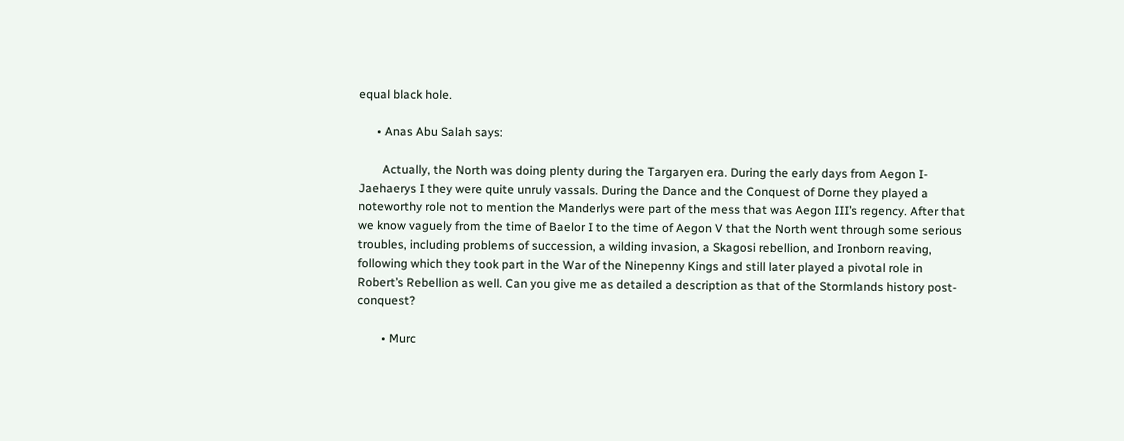equal black hole.

      • Anas Abu Salah says:

        Actually, the North was doing plenty during the Targaryen era. During the early days from Aegon I-Jaehaerys I they were quite unruly vassals. During the Dance and the Conquest of Dorne they played a noteworthy role not to mention the Manderlys were part of the mess that was Aegon III’s regency. After that we know vaguely from the time of Baelor I to the time of Aegon V that the North went through some serious troubles, including problems of succession, a wilding invasion, a Skagosi rebellion, and Ironborn reaving, following which they took part in the War of the Ninepenny Kings and still later played a pivotal role in Robert’s Rebellion as well. Can you give me as detailed a description as that of the Stormlands history post-conquest?

        • Murc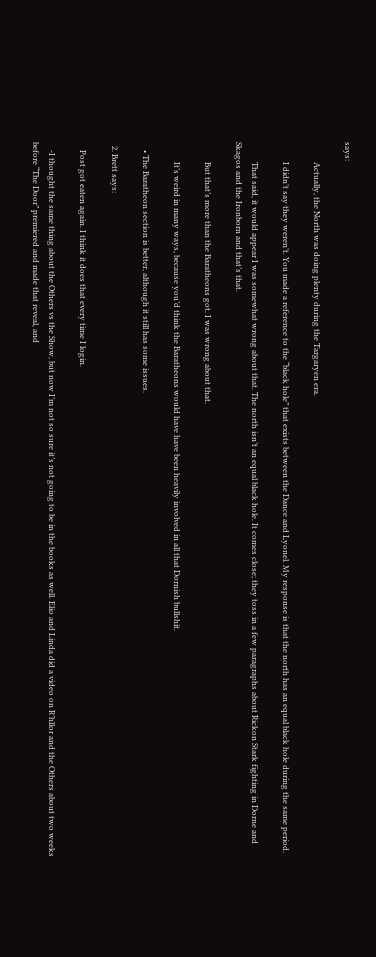says:

          Actually, the North was doing plenty during the Targaryen era.

          I didn’t say they weren’t. You made a reference to the “black hole” that exists between the Dance and Lyonel. My response is that the north has an equal black hole during the same period.

          That said, it would appear I was somewhat wrong about that. The north isn’t an equal black hole. It comes close; they toss in a few paragraphs about Rickon Stark fighting in Dorne and Skagos and the Ironborn and that’s that.

          But that’s more than the Baratheons got. I was wrong about that.

          It’s weird in many ways, because you’d think the Baratheons would have have been heavily involved in all that Dornish bullshit.

    • The Baratheon section is better, although it still has some issues.

  2. Brett says:

    Post got eaten again. I think it does that every time I login.

    -I thought the same thing about the Others vs the Show, but now I’m not so sure it’s not going to be in the books as well. Elio and Linda did a video on R’hllor and the Others about two weeks before “The Door” premiered and made that reveal, and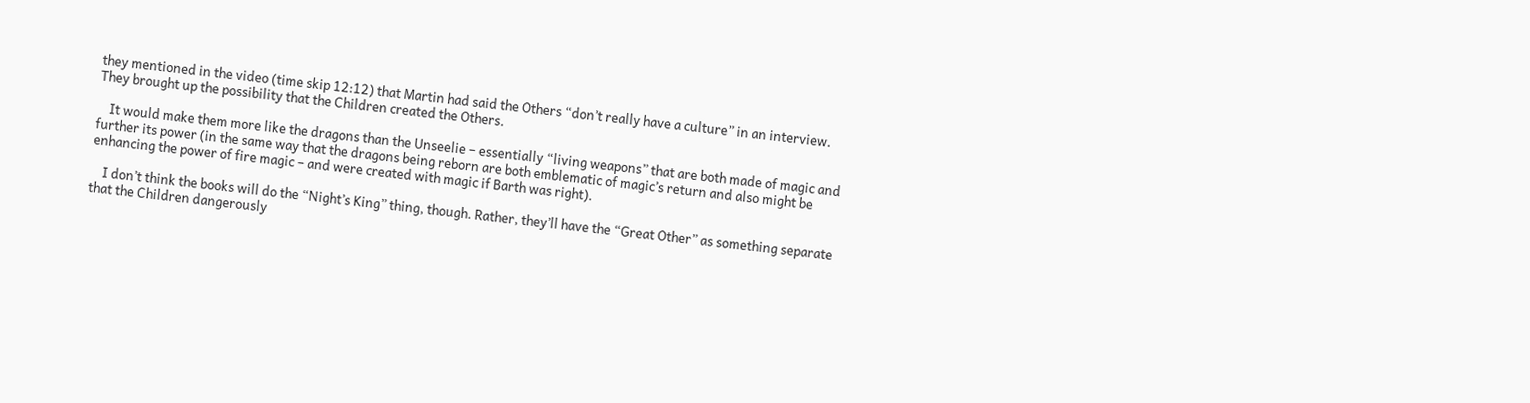they mentioned in the video (time skip 12:12) that Martin had said the Others “don’t really have a culture” in an interview. They brought up the possibility that the Children created the Others.

    It would make them more like the dragons than the Unseelie – essentially “living weapons” that are both made of magic and further its power (in the same way that the dragons being reborn are both emblematic of magic’s return and also might be enhancing the power of fire magic – and were created with magic if Barth was right).

    I don’t think the books will do the “Night’s King” thing, though. Rather, they’ll have the “Great Other” as something separate that the Children dangerously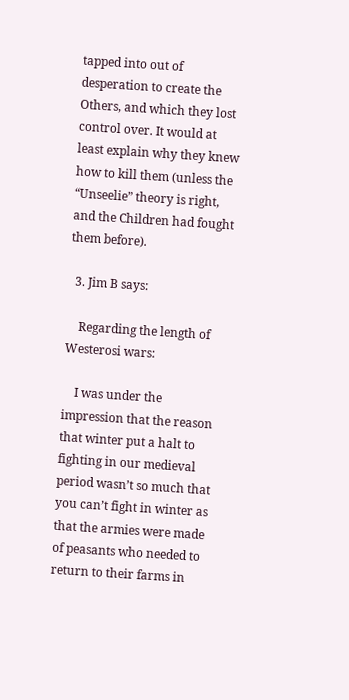tapped into out of desperation to create the Others, and which they lost control over. It would at least explain why they knew how to kill them (unless the “Unseelie” theory is right, and the Children had fought them before).

  3. Jim B says:

    Regarding the length of Westerosi wars:

    I was under the impression that the reason that winter put a halt to fighting in our medieval period wasn’t so much that you can’t fight in winter as that the armies were made of peasants who needed to return to their farms in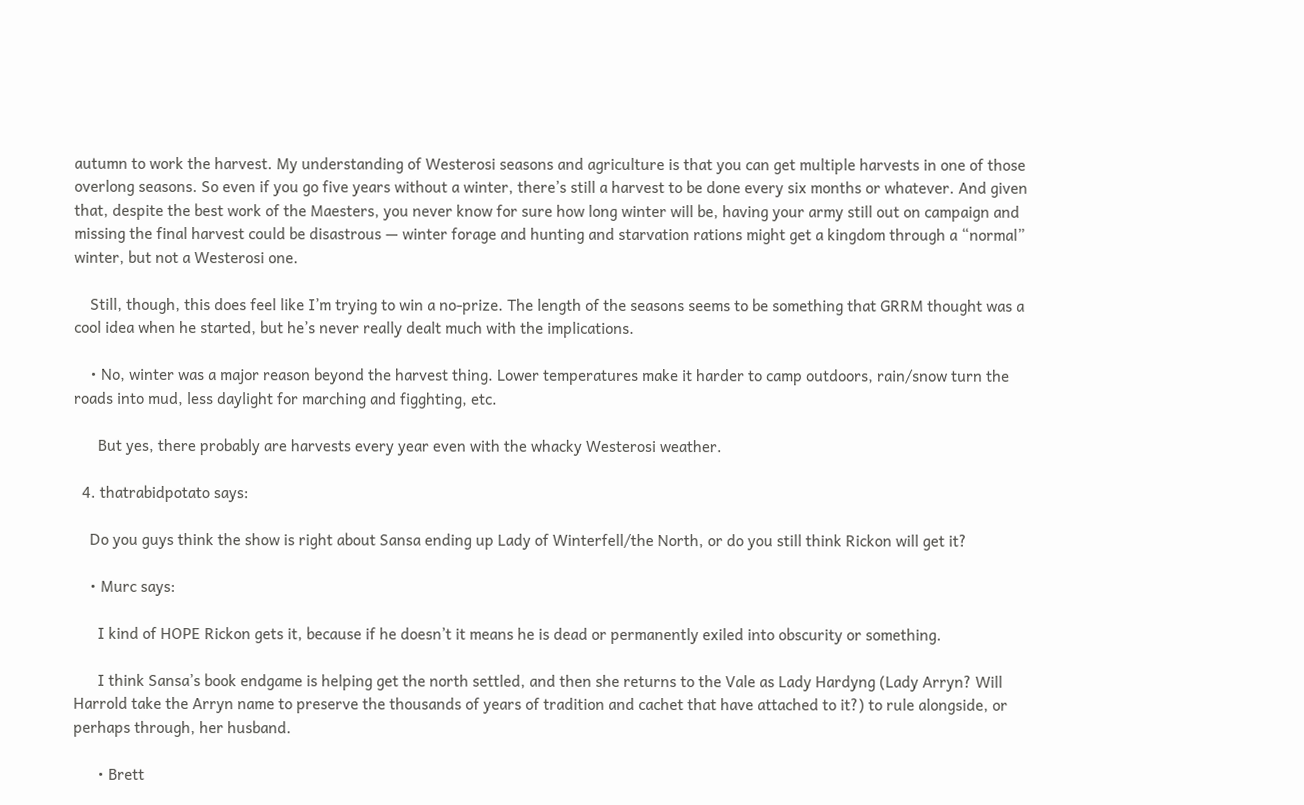autumn to work the harvest. My understanding of Westerosi seasons and agriculture is that you can get multiple harvests in one of those overlong seasons. So even if you go five years without a winter, there’s still a harvest to be done every six months or whatever. And given that, despite the best work of the Maesters, you never know for sure how long winter will be, having your army still out on campaign and missing the final harvest could be disastrous — winter forage and hunting and starvation rations might get a kingdom through a “normal” winter, but not a Westerosi one.

    Still, though, this does feel like I’m trying to win a no-prize. The length of the seasons seems to be something that GRRM thought was a cool idea when he started, but he’s never really dealt much with the implications.

    • No, winter was a major reason beyond the harvest thing. Lower temperatures make it harder to camp outdoors, rain/snow turn the roads into mud, less daylight for marching and figghting, etc.

      But yes, there probably are harvests every year even with the whacky Westerosi weather.

  4. thatrabidpotato says:

    Do you guys think the show is right about Sansa ending up Lady of Winterfell/the North, or do you still think Rickon will get it?

    • Murc says:

      I kind of HOPE Rickon gets it, because if he doesn’t it means he is dead or permanently exiled into obscurity or something.

      I think Sansa’s book endgame is helping get the north settled, and then she returns to the Vale as Lady Hardyng (Lady Arryn? Will Harrold take the Arryn name to preserve the thousands of years of tradition and cachet that have attached to it?) to rule alongside, or perhaps through, her husband.

      • Brett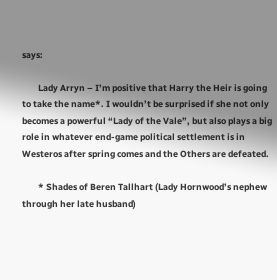says:

        Lady Arryn – I’m positive that Harry the Heir is going to take the name*. I wouldn’t be surprised if she not only becomes a powerful “Lady of the Vale”, but also plays a big role in whatever end-game political settlement is in Westeros after spring comes and the Others are defeated.

        * Shades of Beren Tallhart (Lady Hornwood’s nephew through her late husband)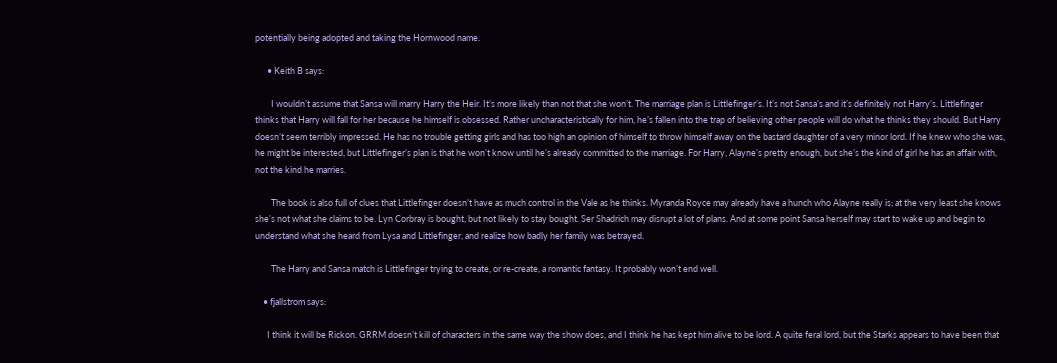potentially being adopted and taking the Hornwood name.

      • Keith B says:

        I wouldn’t assume that Sansa will marry Harry the Heir. It’s more likely than not that she won’t. The marriage plan is Littlefinger’s. It’s not Sansa’s and it’s definitely not Harry’s. Littlefinger thinks that Harry will fall for her because he himself is obsessed. Rather uncharacteristically for him, he’s fallen into the trap of believing other people will do what he thinks they should. But Harry doesn’t seem terribly impressed. He has no trouble getting girls and has too high an opinion of himself to throw himself away on the bastard daughter of a very minor lord. If he knew who she was, he might be interested, but Littlefinger’s plan is that he won’t know until he’s already committed to the marriage. For Harry, Alayne’s pretty enough, but she’s the kind of girl he has an affair with, not the kind he marries.

        The book is also full of clues that Littlefinger doesn’t have as much control in the Vale as he thinks. Myranda Royce may already have a hunch who Alayne really is; at the very least she knows she’s not what she claims to be. Lyn Corbray is bought, but not likely to stay bought. Ser Shadrich may disrupt a lot of plans. And at some point Sansa herself may start to wake up and begin to understand what she heard from Lysa and Littlefinger, and realize how badly her family was betrayed.

        The Harry and Sansa match is Littlefinger trying to create, or re-create, a romantic fantasy. It probably won’t end well.

    • fjallstrom says:

      I think it will be Rickon. GRRM doesn’t kill of characters in the same way the show does, and I think he has kept him alive to be lord. A quite feral lord, but the Starks appears to have been that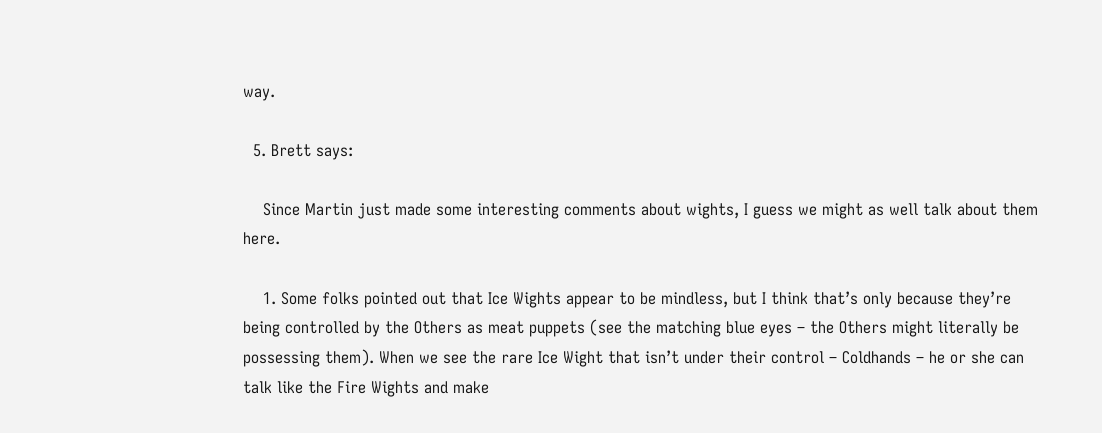way.

  5. Brett says:

    Since Martin just made some interesting comments about wights, I guess we might as well talk about them here.

    1. Some folks pointed out that Ice Wights appear to be mindless, but I think that’s only because they’re being controlled by the Others as meat puppets (see the matching blue eyes – the Others might literally be possessing them). When we see the rare Ice Wight that isn’t under their control – Coldhands – he or she can talk like the Fire Wights and make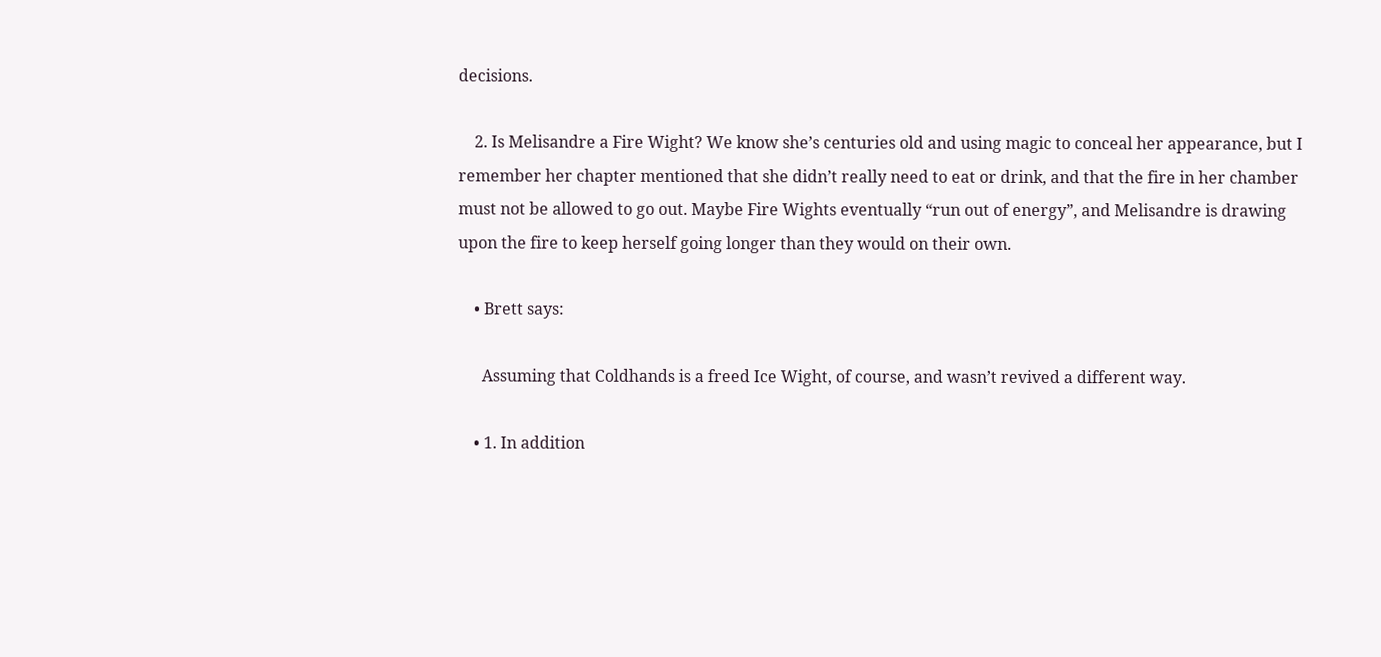decisions.

    2. Is Melisandre a Fire Wight? We know she’s centuries old and using magic to conceal her appearance, but I remember her chapter mentioned that she didn’t really need to eat or drink, and that the fire in her chamber must not be allowed to go out. Maybe Fire Wights eventually “run out of energy”, and Melisandre is drawing upon the fire to keep herself going longer than they would on their own.

    • Brett says:

      Assuming that Coldhands is a freed Ice Wight, of course, and wasn’t revived a different way.

    • 1. In addition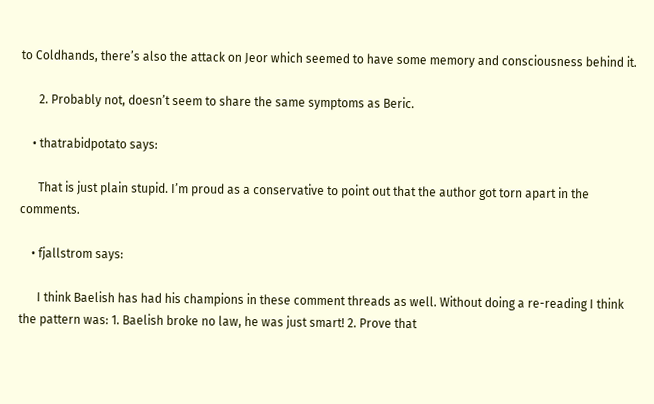to Coldhands, there’s also the attack on Jeor which seemed to have some memory and consciousness behind it.

      2. Probably not, doesn’t seem to share the same symptoms as Beric.

    • thatrabidpotato says:

      That is just plain stupid. I’m proud as a conservative to point out that the author got torn apart in the comments.

    • fjallstrom says:

      I think Baelish has had his champions in these comment threads as well. Without doing a re-reading I think the pattern was: 1. Baelish broke no law, he was just smart! 2. Prove that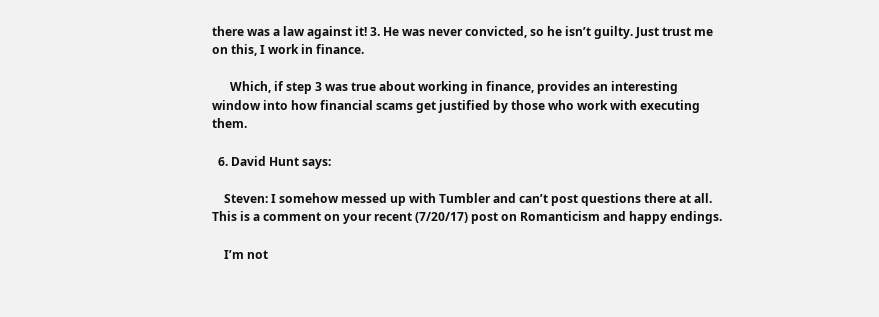there was a law against it! 3. He was never convicted, so he isn’t guilty. Just trust me on this, I work in finance.

      Which, if step 3 was true about working in finance, provides an interesting window into how financial scams get justified by those who work with executing them.

  6. David Hunt says:

    Steven: I somehow messed up with Tumbler and can’t post questions there at all. This is a comment on your recent (7/20/17) post on Romanticism and happy endings.

    I’m not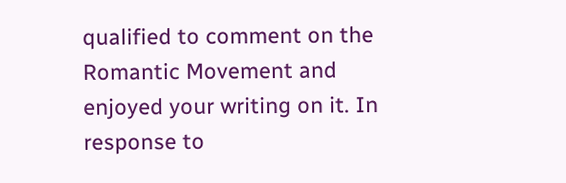qualified to comment on the Romantic Movement and enjoyed your writing on it. In response to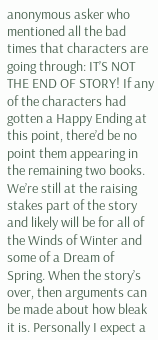anonymous asker who mentioned all the bad times that characters are going through: IT’S NOT THE END OF STORY! If any of the characters had gotten a Happy Ending at this point, there’d be no point them appearing in the remaining two books. We’re still at the raising stakes part of the story and likely will be for all of the Winds of Winter and some of a Dream of Spring. When the story’s over, then arguments can be made about how bleak it is. Personally I expect a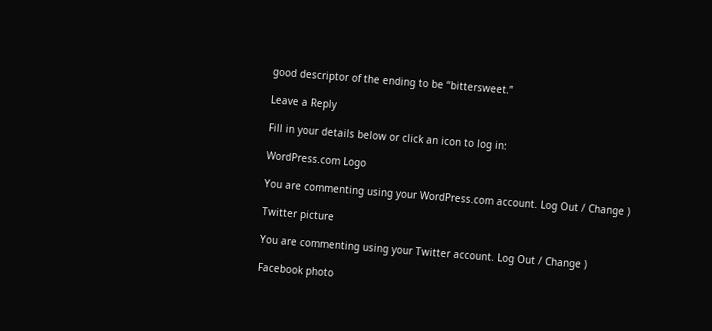good descriptor of the ending to be “bittersweet.”

Leave a Reply

Fill in your details below or click an icon to log in:

WordPress.com Logo

You are commenting using your WordPress.com account. Log Out / Change )

Twitter picture

You are commenting using your Twitter account. Log Out / Change )

Facebook photo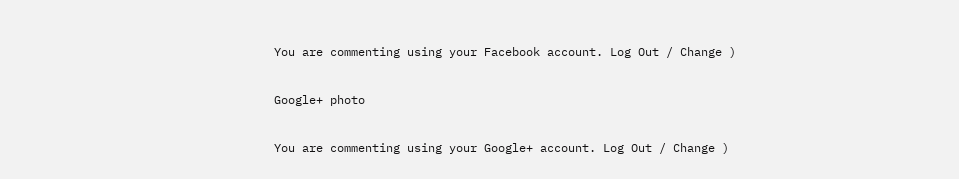You are commenting using your Facebook account. Log Out / Change )

Google+ photo

You are commenting using your Google+ account. Log Out / Change )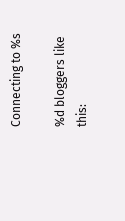Connecting to %s

%d bloggers like this: